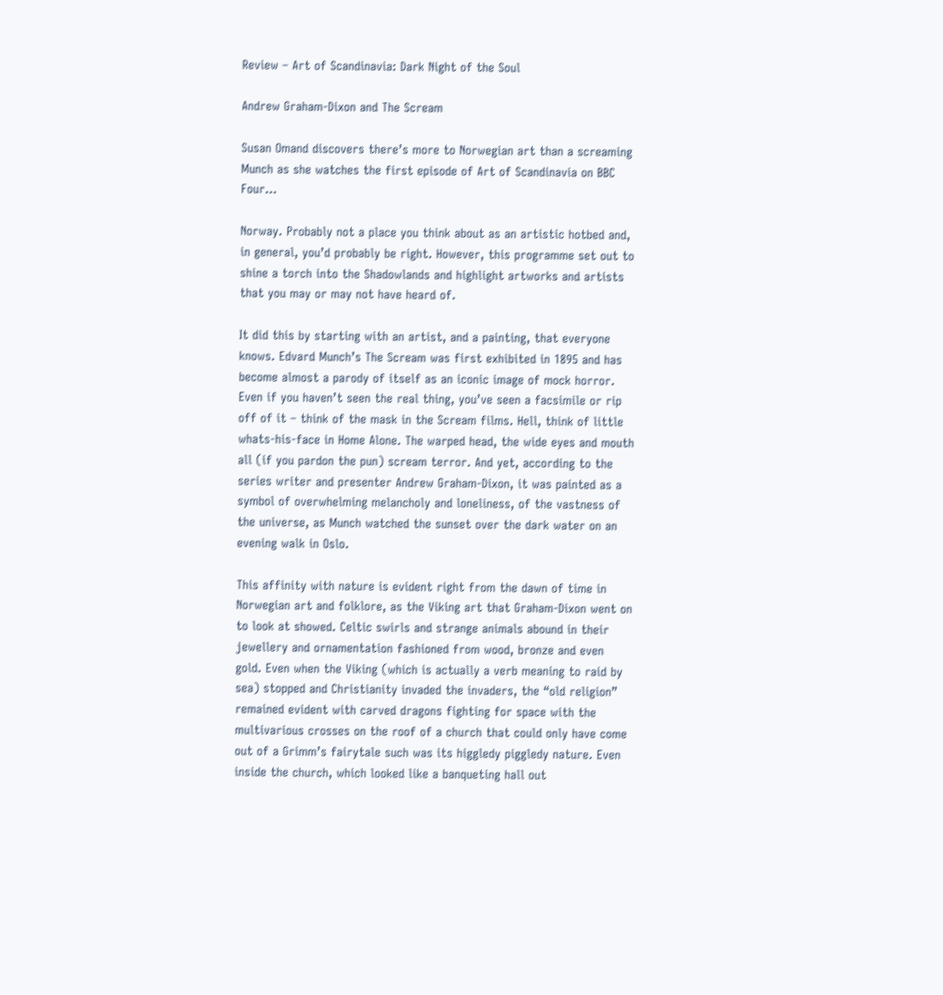Review – Art of Scandinavia: Dark Night of the Soul

Andrew Graham-Dixon and The Scream

Susan Omand discovers there’s more to Norwegian art than a screaming Munch as she watches the first episode of Art of Scandinavia on BBC Four...

Norway. Probably not a place you think about as an artistic hotbed and, in general, you’d probably be right. However, this programme set out to shine a torch into the Shadowlands and highlight artworks and artists that you may or may not have heard of.

It did this by starting with an artist, and a painting, that everyone knows. Edvard Munch’s The Scream was first exhibited in 1895 and has become almost a parody of itself as an iconic image of mock horror. Even if you haven’t seen the real thing, you’ve seen a facsimile or rip off of it – think of the mask in the Scream films. Hell, think of little whats-his-face in Home Alone. The warped head, the wide eyes and mouth all (if you pardon the pun) scream terror. And yet, according to the series writer and presenter Andrew Graham-Dixon, it was painted as a symbol of overwhelming melancholy and loneliness, of the vastness of the universe, as Munch watched the sunset over the dark water on an evening walk in Oslo.

This affinity with nature is evident right from the dawn of time in Norwegian art and folklore, as the Viking art that Graham-Dixon went on to look at showed. Celtic swirls and strange animals abound in their jewellery and ornamentation fashioned from wood, bronze and even gold. Even when the Viking (which is actually a verb meaning to raid by sea) stopped and Christianity invaded the invaders, the “old religion” remained evident with carved dragons fighting for space with the multivarious crosses on the roof of a church that could only have come out of a Grimm’s fairytale such was its higgledy piggledy nature. Even inside the church, which looked like a banqueting hall out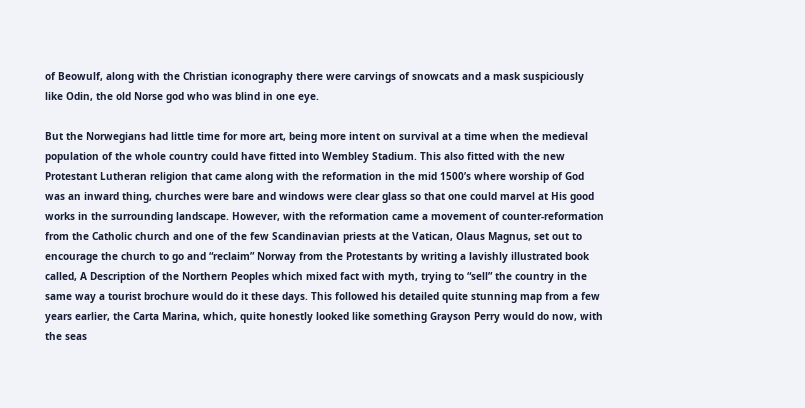of Beowulf, along with the Christian iconography there were carvings of snowcats and a mask suspiciously like Odin, the old Norse god who was blind in one eye.

But the Norwegians had little time for more art, being more intent on survival at a time when the medieval population of the whole country could have fitted into Wembley Stadium. This also fitted with the new Protestant Lutheran religion that came along with the reformation in the mid 1500’s where worship of God was an inward thing, churches were bare and windows were clear glass so that one could marvel at His good works in the surrounding landscape. However, with the reformation came a movement of counter-reformation from the Catholic church and one of the few Scandinavian priests at the Vatican, Olaus Magnus, set out to encourage the church to go and “reclaim” Norway from the Protestants by writing a lavishly illustrated book called, A Description of the Northern Peoples which mixed fact with myth, trying to “sell” the country in the same way a tourist brochure would do it these days. This followed his detailed quite stunning map from a few years earlier, the Carta Marina, which, quite honestly looked like something Grayson Perry would do now, with the seas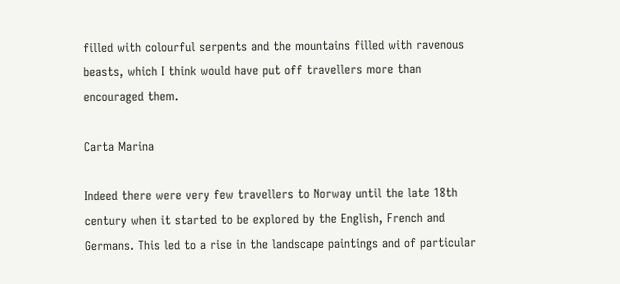filled with colourful serpents and the mountains filled with ravenous beasts, which I think would have put off travellers more than encouraged them.

Carta Marina

Indeed there were very few travellers to Norway until the late 18th century when it started to be explored by the English, French and Germans. This led to a rise in the landscape paintings and of particular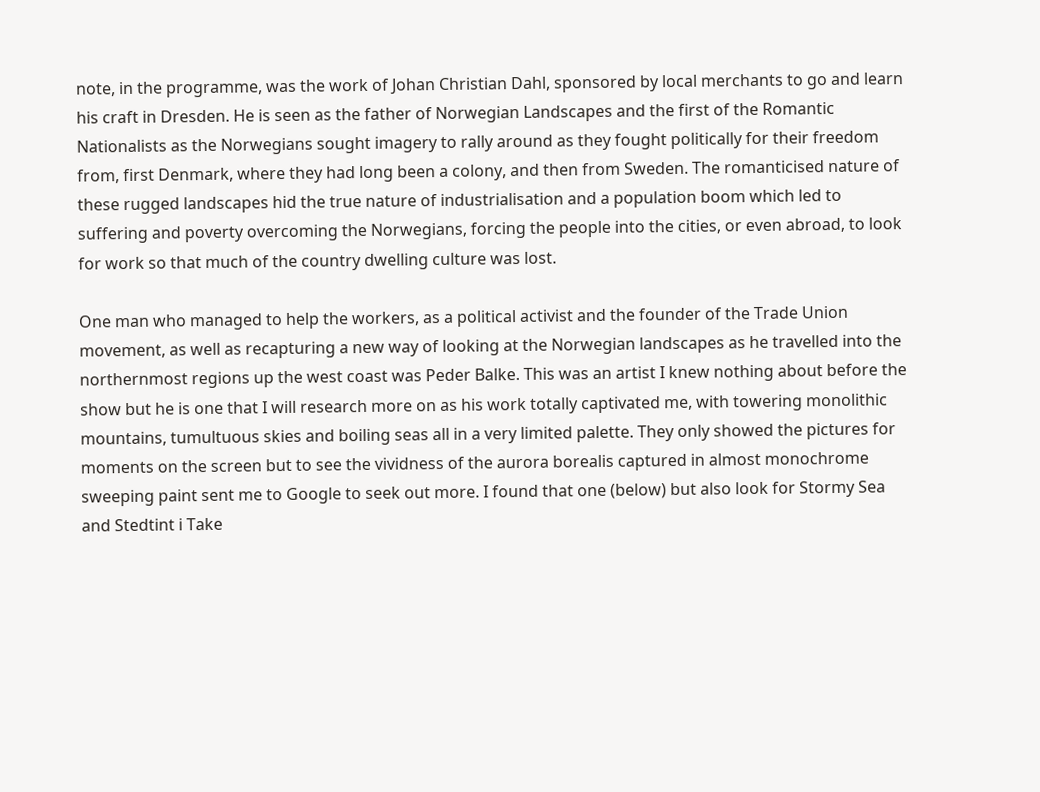note, in the programme, was the work of Johan Christian Dahl, sponsored by local merchants to go and learn his craft in Dresden. He is seen as the father of Norwegian Landscapes and the first of the Romantic Nationalists as the Norwegians sought imagery to rally around as they fought politically for their freedom from, first Denmark, where they had long been a colony, and then from Sweden. The romanticised nature of these rugged landscapes hid the true nature of industrialisation and a population boom which led to suffering and poverty overcoming the Norwegians, forcing the people into the cities, or even abroad, to look for work so that much of the country dwelling culture was lost.

One man who managed to help the workers, as a political activist and the founder of the Trade Union movement, as well as recapturing a new way of looking at the Norwegian landscapes as he travelled into the northernmost regions up the west coast was Peder Balke. This was an artist I knew nothing about before the show but he is one that I will research more on as his work totally captivated me, with towering monolithic mountains, tumultuous skies and boiling seas all in a very limited palette. They only showed the pictures for moments on the screen but to see the vividness of the aurora borealis captured in almost monochrome sweeping paint sent me to Google to seek out more. I found that one (below) but also look for Stormy Sea and Stedtint i Take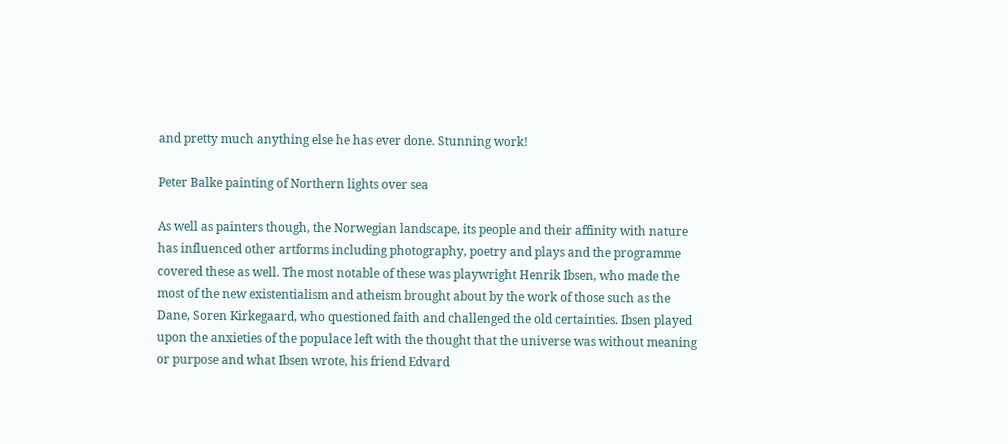and pretty much anything else he has ever done. Stunning work!

Peter Balke painting of Northern lights over sea

As well as painters though, the Norwegian landscape, its people and their affinity with nature has influenced other artforms including photography, poetry and plays and the programme covered these as well. The most notable of these was playwright Henrik Ibsen, who made the most of the new existentialism and atheism brought about by the work of those such as the Dane, Soren Kirkegaard, who questioned faith and challenged the old certainties. Ibsen played upon the anxieties of the populace left with the thought that the universe was without meaning or purpose and what Ibsen wrote, his friend Edvard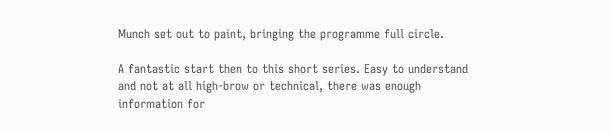Munch set out to paint, bringing the programme full circle.

A fantastic start then to this short series. Easy to understand and not at all high-brow or technical, there was enough information for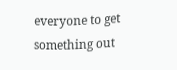everyone to get something out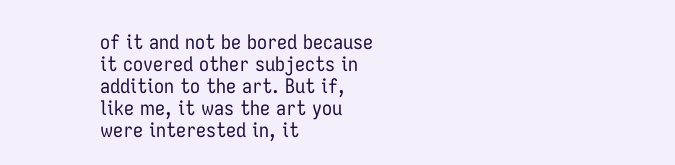of it and not be bored because it covered other subjects in addition to the art. But if, like me, it was the art you were interested in, it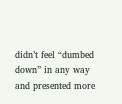didn’t feel “dumbed down” in any way and presented more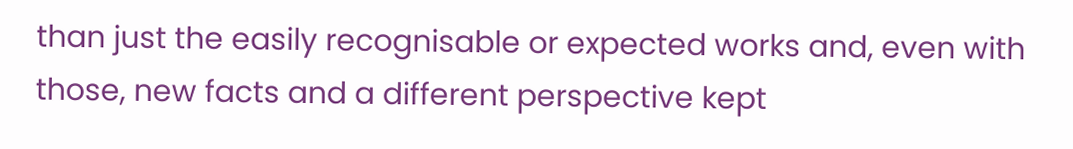than just the easily recognisable or expected works and, even with those, new facts and a different perspective kept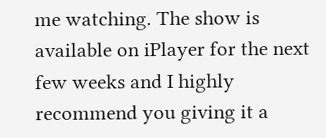me watching. The show is available on iPlayer for the next few weeks and I highly recommend you giving it a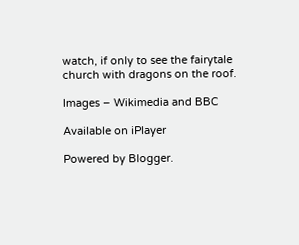watch, if only to see the fairytale church with dragons on the roof.

Images – Wikimedia and BBC

Available on iPlayer

Powered by Blogger.